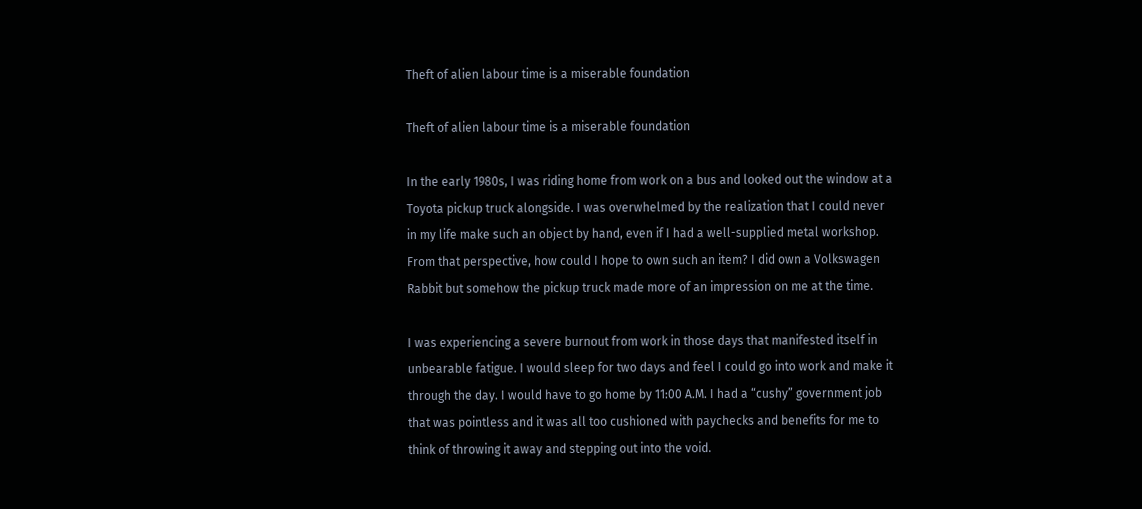Theft of alien labour time is a miserable foundation

Theft of alien labour time is a miserable foundation

In the early 1980s, I was riding home from work on a bus and looked out the window at a Toyota pickup truck alongside. I was overwhelmed by the realization that I could never in my life make such an object by hand, even if I had a well-supplied metal workshop. From that perspective, how could I hope to own such an item? I did own a Volkswagen Rabbit but somehow the pickup truck made more of an impression on me at the time.

I was experiencing a severe burnout from work in those days that manifested itself in unbearable fatigue. I would sleep for two days and feel I could go into work and make it through the day. I would have to go home by 11:00 A.M. I had a “cushy” government job that was pointless and it was all too cushioned with paychecks and benefits for me to think of throwing it away and stepping out into the void.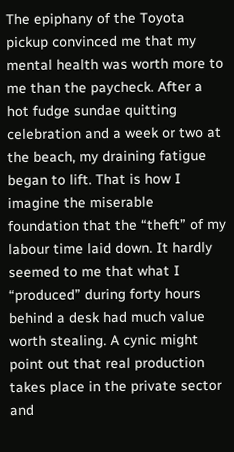The epiphany of the Toyota pickup convinced me that my mental health was worth more to me than the paycheck. After a hot fudge sundae quitting celebration and a week or two at the beach, my draining fatigue began to lift. That is how I imagine the miserable foundation that the “theft” of my labour time laid down. It hardly seemed to me that what I “produced” during forty hours behind a desk had much value worth stealing. A cynic might point out that real production takes place in the private sector and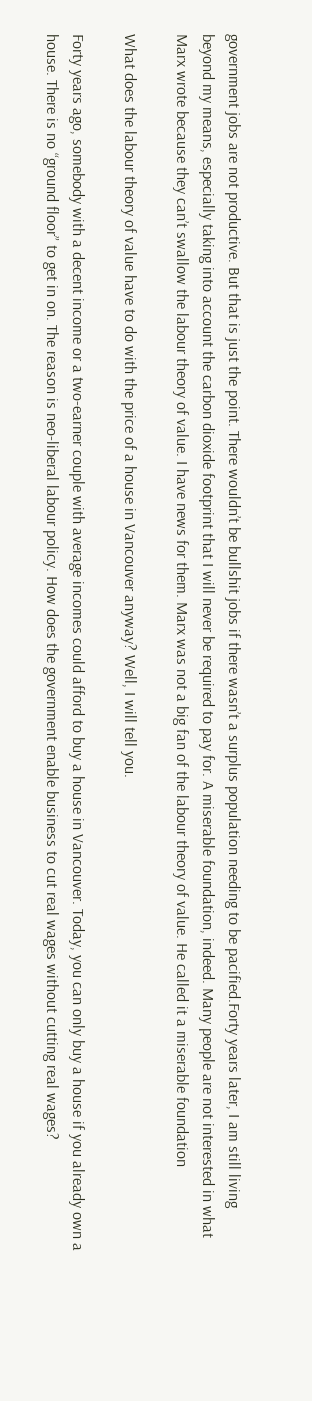government jobs are not productive. But that is just the point. There wouldn’t be bullshit jobs if there wasn’t a surplus population needing to be pacified.Forty years later, I am still living beyond my means, especially taking into account the carbon dioxide footprint that I will never be required to pay for. A miserable foundation, indeed. Many people are not interested in what Marx wrote because they can’t swallow the labour theory of value. I have news for them. Marx was not a big fan of the labour theory of value. He called it a miserable foundation

What does the labour theory of value have to do with the price of a house in Vancouver anyway? Well, I will tell you.

Forty years ago, somebody with a decent income or a two-earner couple with average incomes could afford to buy a house in Vancouver. Today, you can only buy a house if you already own a house. There is no “ground floor” to get in on. The reason is neo-liberal labour policy. How does the government enable business to cut real wages without cutting real wages?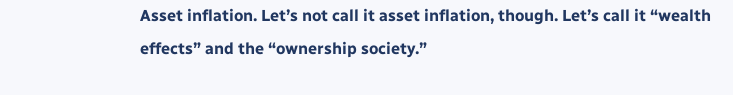Asset inflation. Let’s not call it asset inflation, though. Let’s call it “wealth effects” and the “ownership society.”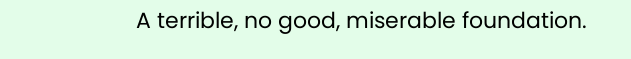A terrible, no good, miserable foundation.